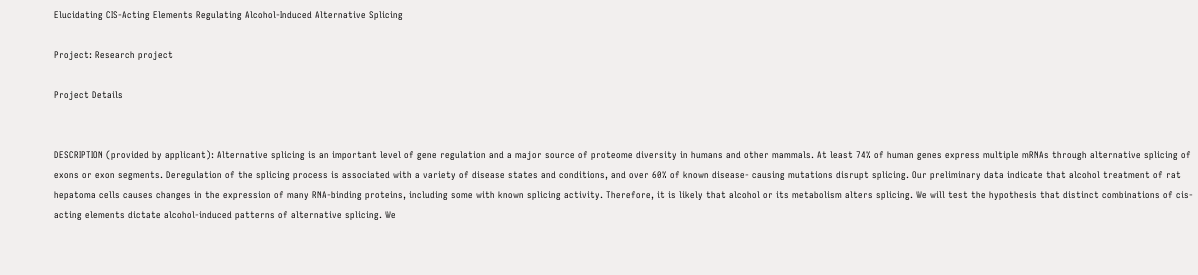Elucidating CIS-Acting Elements Regulating Alcohol-Induced Alternative Splicing

Project: Research project

Project Details


DESCRIPTION (provided by applicant): Alternative splicing is an important level of gene regulation and a major source of proteome diversity in humans and other mammals. At least 74% of human genes express multiple mRNAs through alternative splicing of exons or exon segments. Deregulation of the splicing process is associated with a variety of disease states and conditions, and over 60% of known disease- causing mutations disrupt splicing. Our preliminary data indicate that alcohol treatment of rat hepatoma cells causes changes in the expression of many RNA-binding proteins, including some with known splicing activity. Therefore, it is likely that alcohol or its metabolism alters splicing. We will test the hypothesis that distinct combinations of cis-acting elements dictate alcohol-induced patterns of alternative splicing. We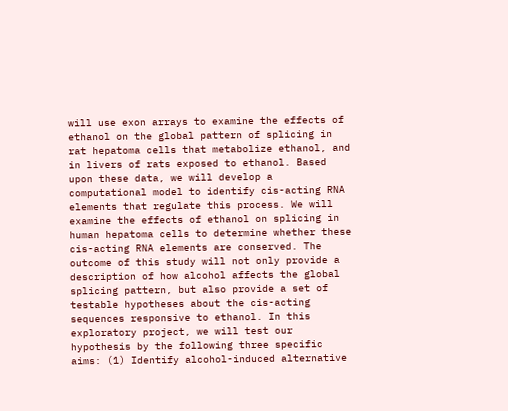will use exon arrays to examine the effects of ethanol on the global pattern of splicing in rat hepatoma cells that metabolize ethanol, and in livers of rats exposed to ethanol. Based upon these data, we will develop a computational model to identify cis-acting RNA elements that regulate this process. We will examine the effects of ethanol on splicing in human hepatoma cells to determine whether these cis-acting RNA elements are conserved. The outcome of this study will not only provide a description of how alcohol affects the global splicing pattern, but also provide a set of testable hypotheses about the cis-acting sequences responsive to ethanol. In this exploratory project, we will test our hypothesis by the following three specific aims: (1) Identify alcohol-induced alternative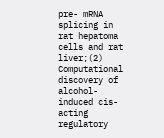pre- mRNA splicing in rat hepatoma cells and rat liver;(2) Computational discovery of alcohol- induced cis-acting regulatory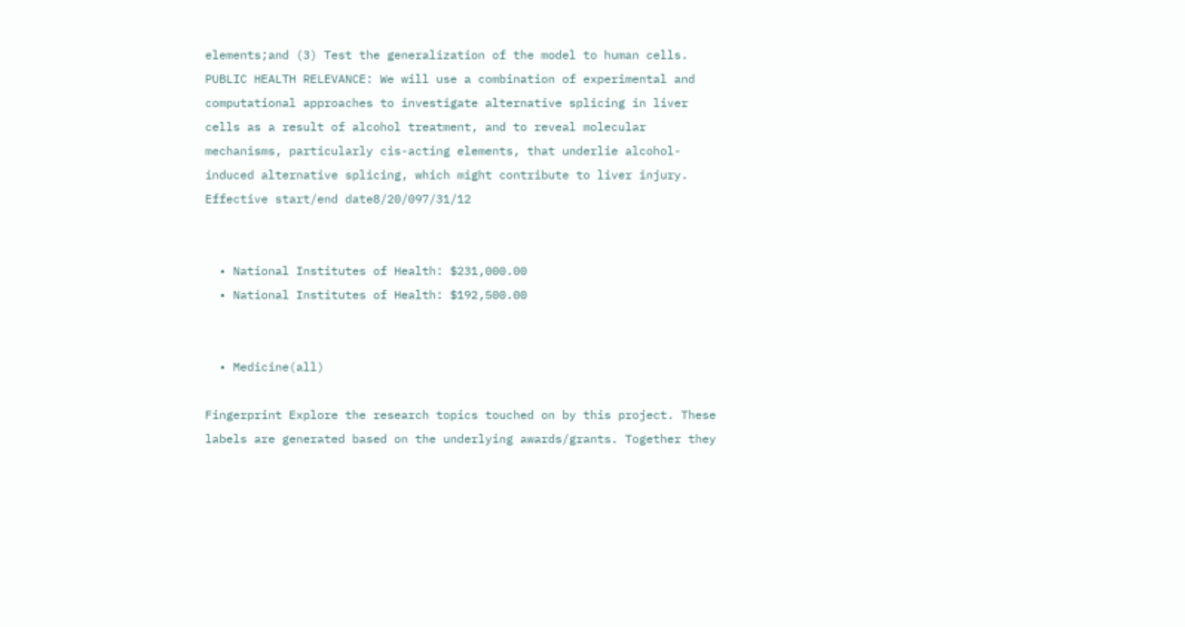elements;and (3) Test the generalization of the model to human cells. PUBLIC HEALTH RELEVANCE: We will use a combination of experimental and computational approaches to investigate alternative splicing in liver cells as a result of alcohol treatment, and to reveal molecular mechanisms, particularly cis-acting elements, that underlie alcohol-induced alternative splicing, which might contribute to liver injury.
Effective start/end date8/20/097/31/12


  • National Institutes of Health: $231,000.00
  • National Institutes of Health: $192,500.00


  • Medicine(all)

Fingerprint Explore the research topics touched on by this project. These labels are generated based on the underlying awards/grants. Together they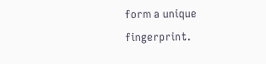form a unique fingerprint.